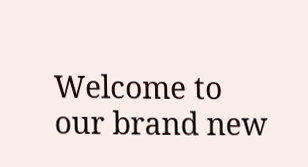Welcome to our brand new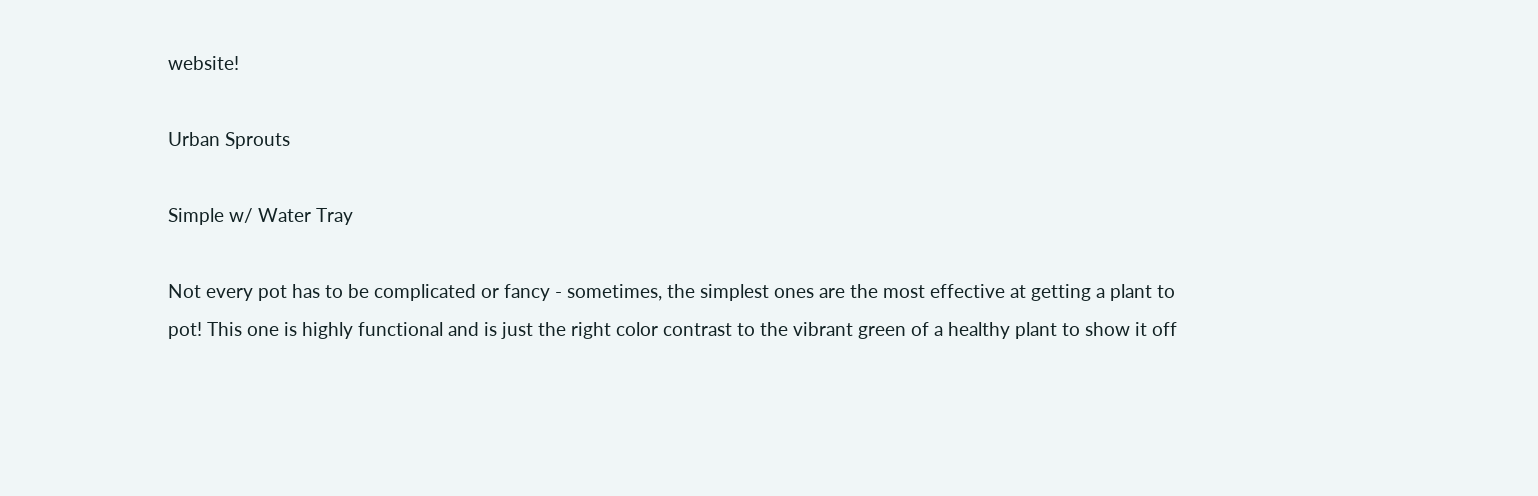website!

Urban Sprouts

Simple w/ Water Tray

Not every pot has to be complicated or fancy - sometimes, the simplest ones are the most effective at getting a plant to pot! This one is highly functional and is just the right color contrast to the vibrant green of a healthy plant to show it off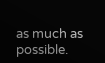as much as possible.